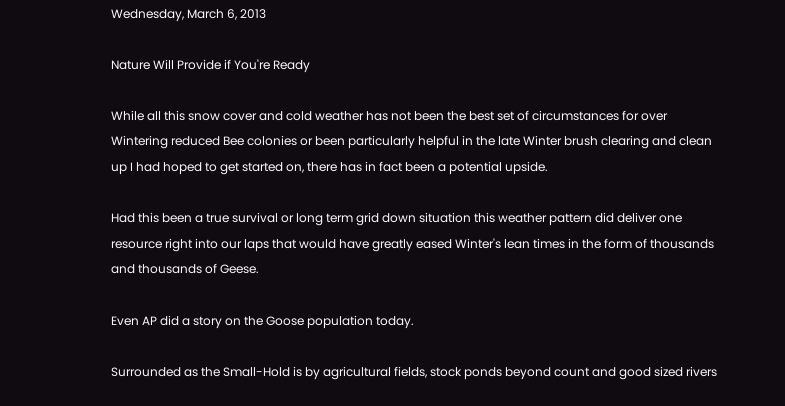Wednesday, March 6, 2013

Nature Will Provide if You're Ready

While all this snow cover and cold weather has not been the best set of circumstances for over Wintering reduced Bee colonies or been particularly helpful in the late Winter brush clearing and clean up I had hoped to get started on, there has in fact been a potential upside.

Had this been a true survival or long term grid down situation this weather pattern did deliver one resource right into our laps that would have greatly eased Winter's lean times in the form of thousands and thousands of Geese.

Even AP did a story on the Goose population today.

Surrounded as the Small-Hold is by agricultural fields, stock ponds beyond count and good sized rivers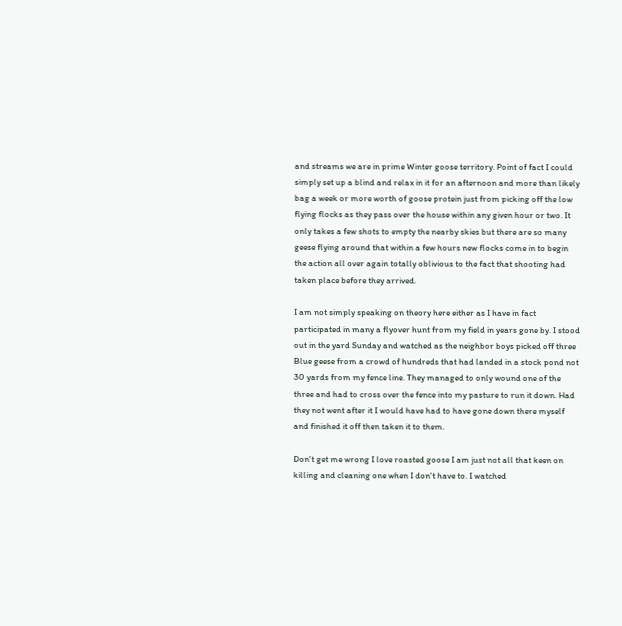and streams we are in prime Winter goose territory. Point of fact I could simply set up a blind and relax in it for an afternoon and more than likely bag a week or more worth of goose protein just from picking off the low flying flocks as they pass over the house within any given hour or two. It only takes a few shots to empty the nearby skies but there are so many geese flying around that within a few hours new flocks come in to begin the action all over again totally oblivious to the fact that shooting had taken place before they arrived.

I am not simply speaking on theory here either as I have in fact participated in many a flyover hunt from my field in years gone by. I stood out in the yard Sunday and watched as the neighbor boys picked off three Blue geese from a crowd of hundreds that had landed in a stock pond not 30 yards from my fence line. They managed to only wound one of the three and had to cross over the fence into my pasture to run it down. Had they not went after it I would have had to have gone down there myself and finished it off then taken it to them.

Don't get me wrong I love roasted goose I am just not all that keen on killing and cleaning one when I don't have to. I watched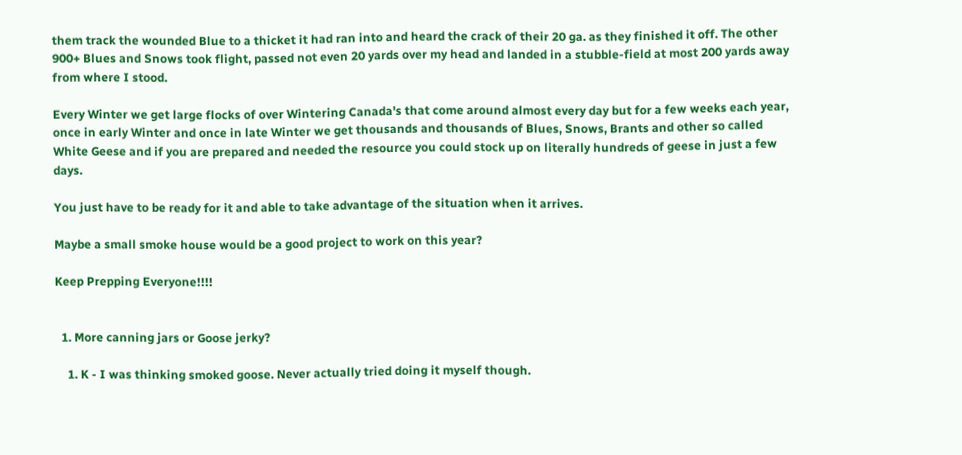them track the wounded Blue to a thicket it had ran into and heard the crack of their 20 ga. as they finished it off. The other 900+ Blues and Snows took flight, passed not even 20 yards over my head and landed in a stubble-field at most 200 yards away from where I stood.

Every Winter we get large flocks of over Wintering Canada's that come around almost every day but for a few weeks each year, once in early Winter and once in late Winter we get thousands and thousands of Blues, Snows, Brants and other so called White Geese and if you are prepared and needed the resource you could stock up on literally hundreds of geese in just a few days.

You just have to be ready for it and able to take advantage of the situation when it arrives.

Maybe a small smoke house would be a good project to work on this year?

Keep Prepping Everyone!!!!


  1. More canning jars or Goose jerky?

    1. K - I was thinking smoked goose. Never actually tried doing it myself though.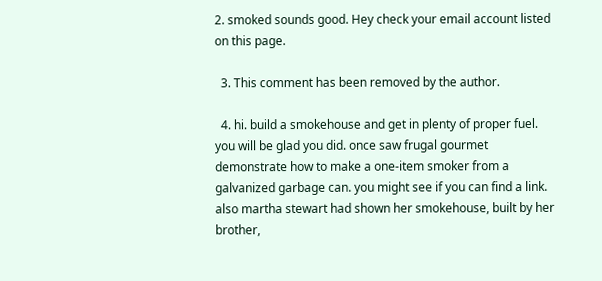2. smoked sounds good. Hey check your email account listed on this page.

  3. This comment has been removed by the author.

  4. hi. build a smokehouse and get in plenty of proper fuel. you will be glad you did. once saw frugal gourmet demonstrate how to make a one-item smoker from a galvanized garbage can. you might see if you can find a link. also martha stewart had shown her smokehouse, built by her brother,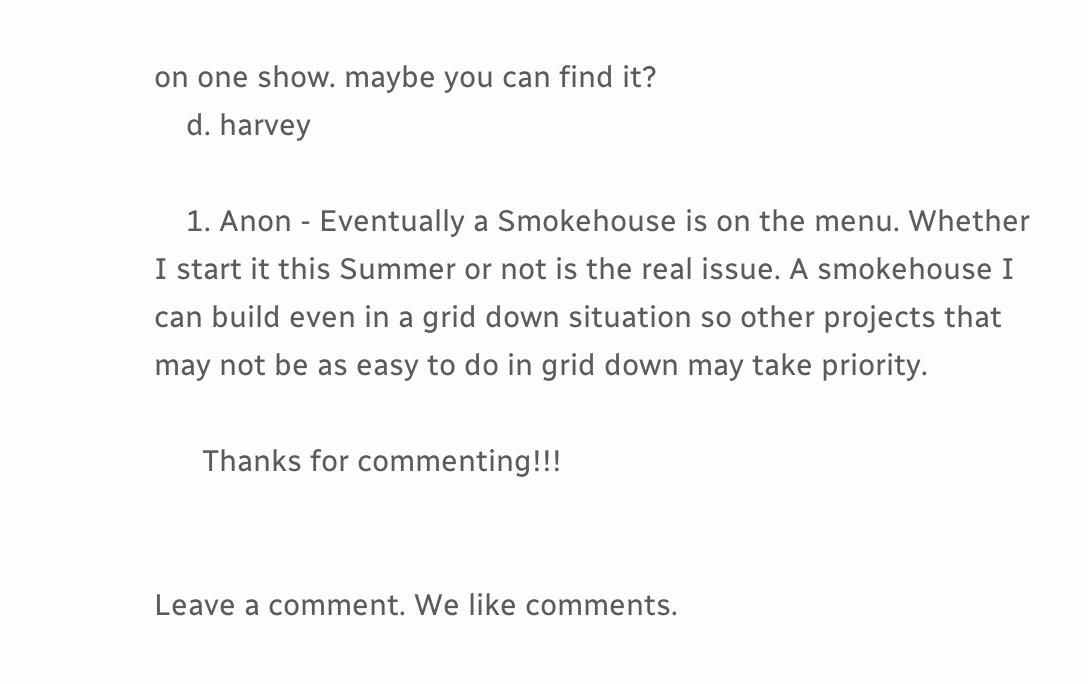on one show. maybe you can find it?
    d. harvey

    1. Anon - Eventually a Smokehouse is on the menu. Whether I start it this Summer or not is the real issue. A smokehouse I can build even in a grid down situation so other projects that may not be as easy to do in grid down may take priority.

      Thanks for commenting!!!


Leave a comment. We like comments.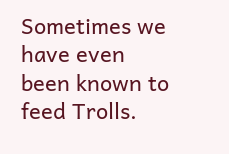Sometimes we have even been known to feed Trolls.